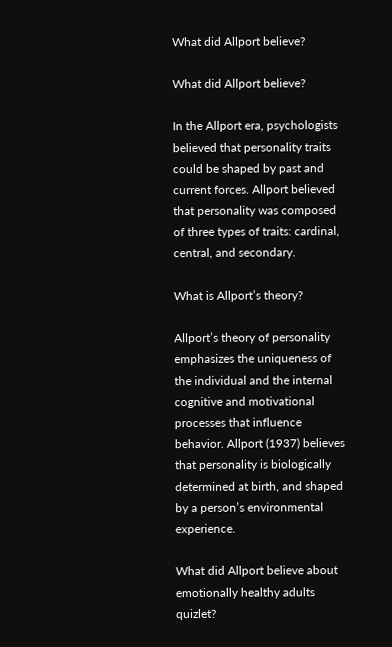What did Allport believe?

What did Allport believe?

In the Allport era, psychologists believed that personality traits could be shaped by past and current forces. Allport believed that personality was composed of three types of traits: cardinal, central, and secondary.

What is Allport’s theory?

Allport’s theory of personality emphasizes the uniqueness of the individual and the internal cognitive and motivational processes that influence behavior. Allport (1937) believes that personality is biologically determined at birth, and shaped by a person’s environmental experience.

What did Allport believe about emotionally healthy adults quizlet?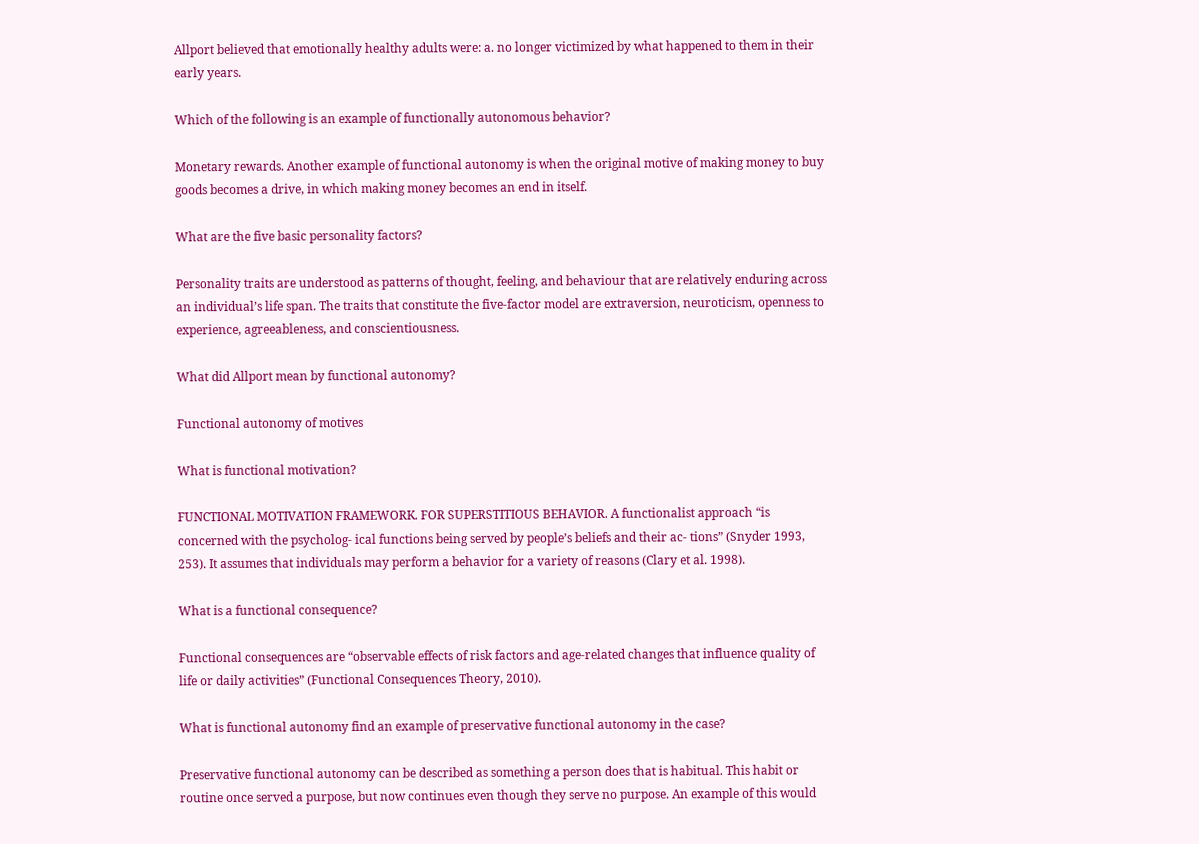Allport believed that emotionally healthy adults were: a. no longer victimized by what happened to them in their early years.

Which of the following is an example of functionally autonomous behavior?

Monetary rewards. Another example of functional autonomy is when the original motive of making money to buy goods becomes a drive, in which making money becomes an end in itself.

What are the five basic personality factors?

Personality traits are understood as patterns of thought, feeling, and behaviour that are relatively enduring across an individual’s life span. The traits that constitute the five-factor model are extraversion, neuroticism, openness to experience, agreeableness, and conscientiousness.

What did Allport mean by functional autonomy?

Functional autonomy of motives

What is functional motivation?

FUNCTIONAL MOTIVATION FRAMEWORK. FOR SUPERSTITIOUS BEHAVIOR. A functionalist approach “is concerned with the psycholog- ical functions being served by people’s beliefs and their ac- tions” (Snyder 1993, 253). It assumes that individuals may perform a behavior for a variety of reasons (Clary et al. 1998).

What is a functional consequence?

Functional consequences are “observable effects of risk factors and age-related changes that influence quality of life or daily activities” (Functional Consequences Theory, 2010).

What is functional autonomy find an example of preservative functional autonomy in the case?

Preservative functional autonomy can be described as something a person does that is habitual. This habit or routine once served a purpose, but now continues even though they serve no purpose. An example of this would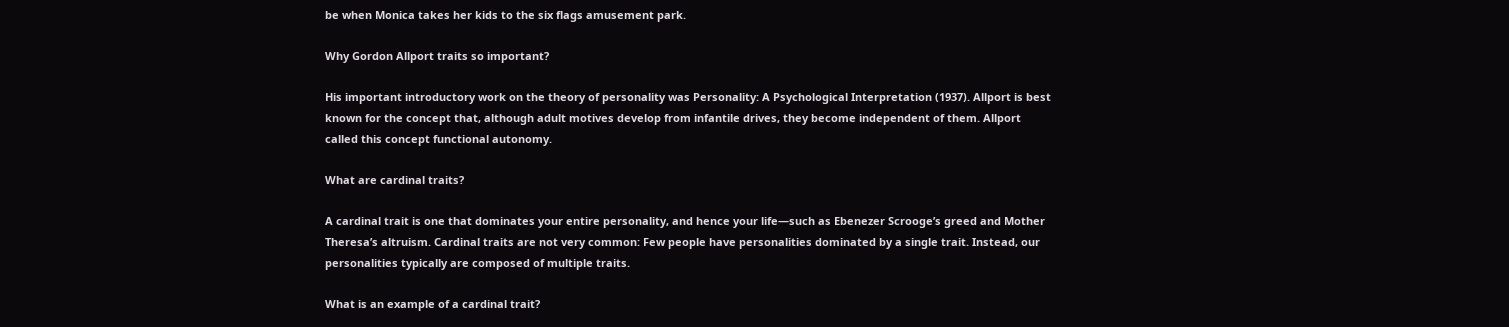be when Monica takes her kids to the six flags amusement park.

Why Gordon Allport traits so important?

His important introductory work on the theory of personality was Personality: A Psychological Interpretation (1937). Allport is best known for the concept that, although adult motives develop from infantile drives, they become independent of them. Allport called this concept functional autonomy.

What are cardinal traits?

A cardinal trait is one that dominates your entire personality, and hence your life—such as Ebenezer Scrooge’s greed and Mother Theresa’s altruism. Cardinal traits are not very common: Few people have personalities dominated by a single trait. Instead, our personalities typically are composed of multiple traits.

What is an example of a cardinal trait?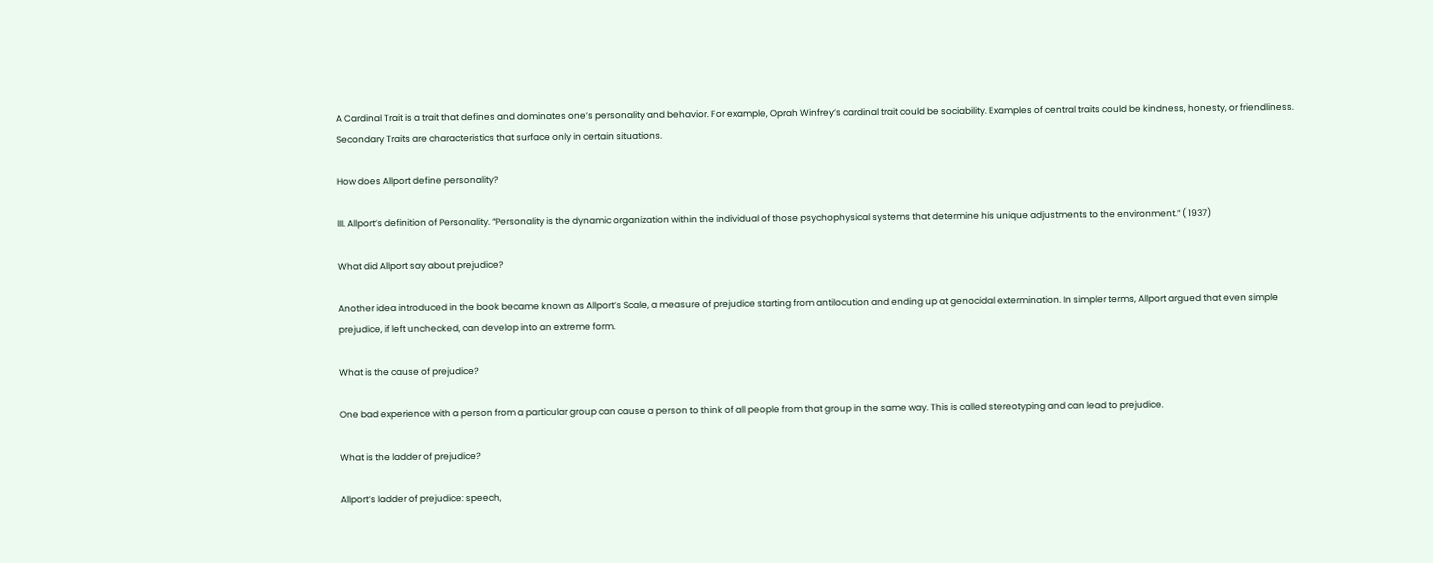A Cardinal Trait is a trait that defines and dominates one’s personality and behavior. For example, Oprah Winfrey’s cardinal trait could be sociability. Examples of central traits could be kindness, honesty, or friendliness. Secondary Traits are characteristics that surface only in certain situations.

How does Allport define personality?

III. Allport’s definition of Personality. “Personality is the dynamic organization within the individual of those psychophysical systems that determine his unique adjustments to the environment.” ( 1937)

What did Allport say about prejudice?

Another idea introduced in the book became known as Allport’s Scale, a measure of prejudice starting from antilocution and ending up at genocidal extermination. In simpler terms, Allport argued that even simple prejudice, if left unchecked, can develop into an extreme form.

What is the cause of prejudice?

One bad experience with a person from a particular group can cause a person to think of all people from that group in the same way. This is called stereotyping and can lead to prejudice.

What is the ladder of prejudice?

Allport’s ladder of prejudice: speech,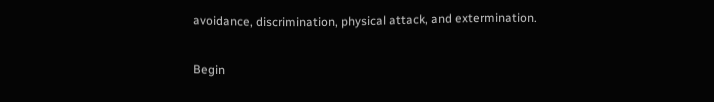avoidance, discrimination, physical attack, and extermination.

Begin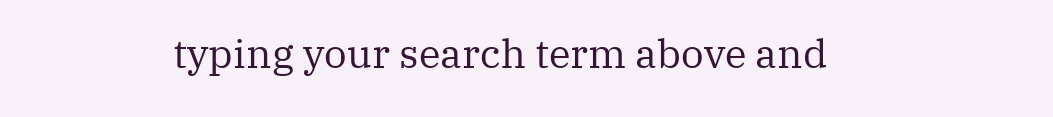typing your search term above and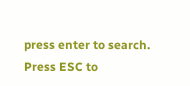press enter to search. Press ESC to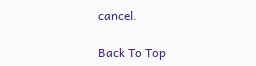cancel.

Back To Top